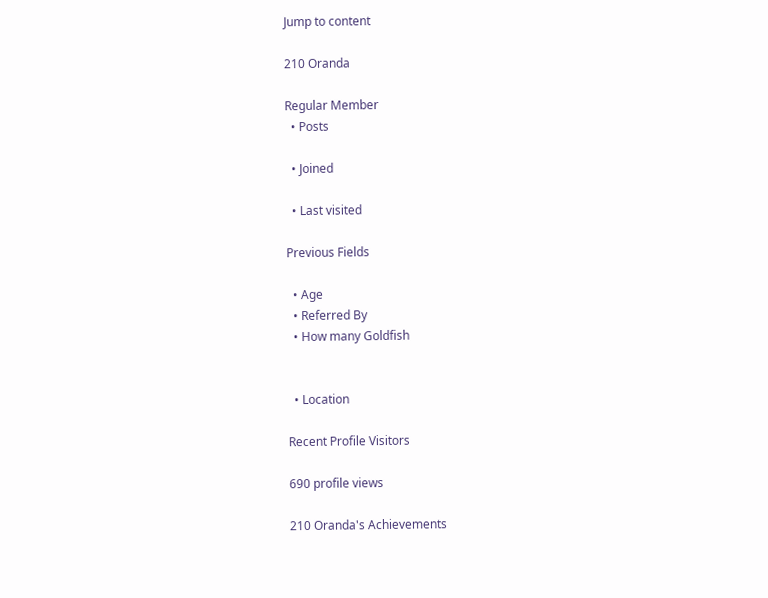Jump to content

210 Oranda

Regular Member
  • Posts

  • Joined

  • Last visited

Previous Fields

  • Age
  • Referred By
  • How many Goldfish


  • Location

Recent Profile Visitors

690 profile views

210 Oranda's Achievements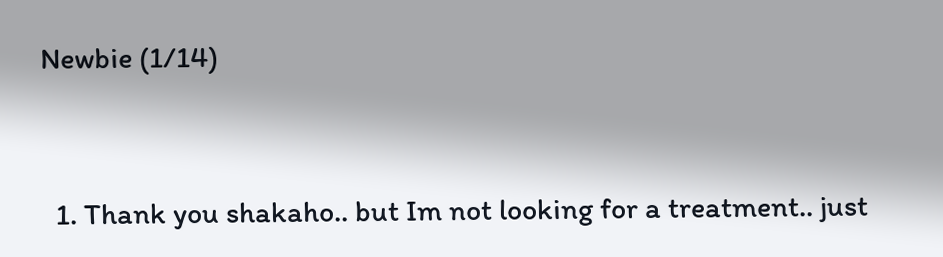Newbie (1/14)



  1. Thank you shakaho.. but Im not looking for a treatment.. just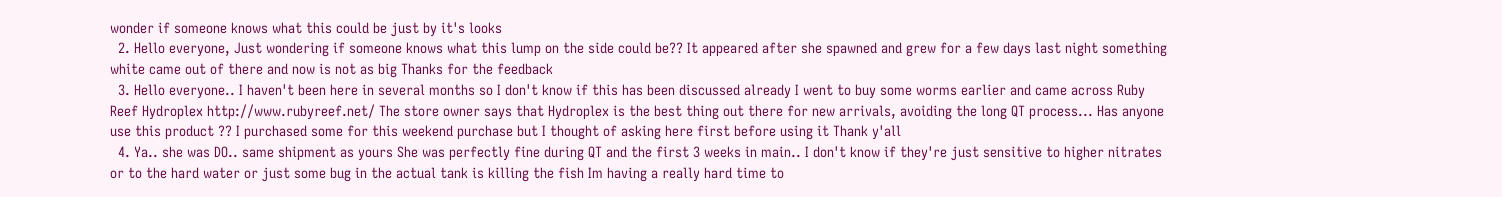wonder if someone knows what this could be just by it's looks
  2. Hello everyone, Just wondering if someone knows what this lump on the side could be?? It appeared after she spawned and grew for a few days last night something white came out of there and now is not as big Thanks for the feedback
  3. Hello everyone.. I haven't been here in several months so I don't know if this has been discussed already I went to buy some worms earlier and came across Ruby Reef Hydroplex http://www.rubyreef.net/ The store owner says that Hydroplex is the best thing out there for new arrivals, avoiding the long QT process... Has anyone use this product ?? I purchased some for this weekend purchase but I thought of asking here first before using it Thank y'all
  4. Ya.. she was DO.. same shipment as yours She was perfectly fine during QT and the first 3 weeks in main.. I don't know if they're just sensitive to higher nitrates or to the hard water or just some bug in the actual tank is killing the fish Im having a really hard time to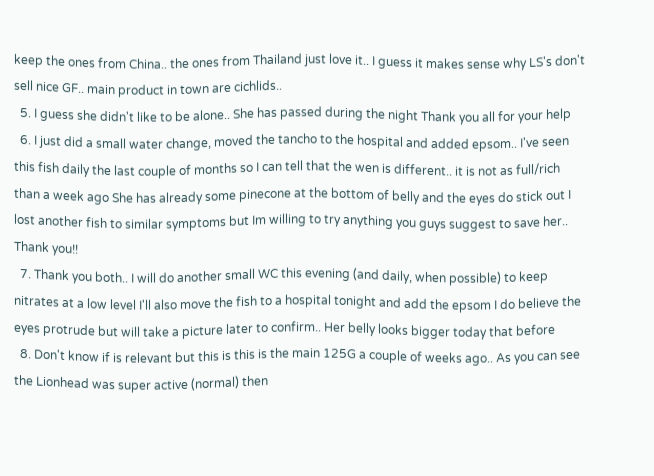keep the ones from China.. the ones from Thailand just love it.. I guess it makes sense why LS's don't sell nice GF.. main product in town are cichlids..
  5. I guess she didn't like to be alone.. She has passed during the night Thank you all for your help
  6. I just did a small water change, moved the tancho to the hospital and added epsom.. I've seen this fish daily the last couple of months so I can tell that the wen is different.. it is not as full/rich than a week ago She has already some pinecone at the bottom of belly and the eyes do stick out I lost another fish to similar symptoms but Im willing to try anything you guys suggest to save her.. Thank you!!
  7. Thank you both.. I will do another small WC this evening (and daily, when possible) to keep nitrates at a low level I'll also move the fish to a hospital tonight and add the epsom I do believe the eyes protrude but will take a picture later to confirm.. Her belly looks bigger today that before
  8. Don't know if is relevant but this is this is the main 125G a couple of weeks ago.. As you can see the Lionhead was super active (normal) then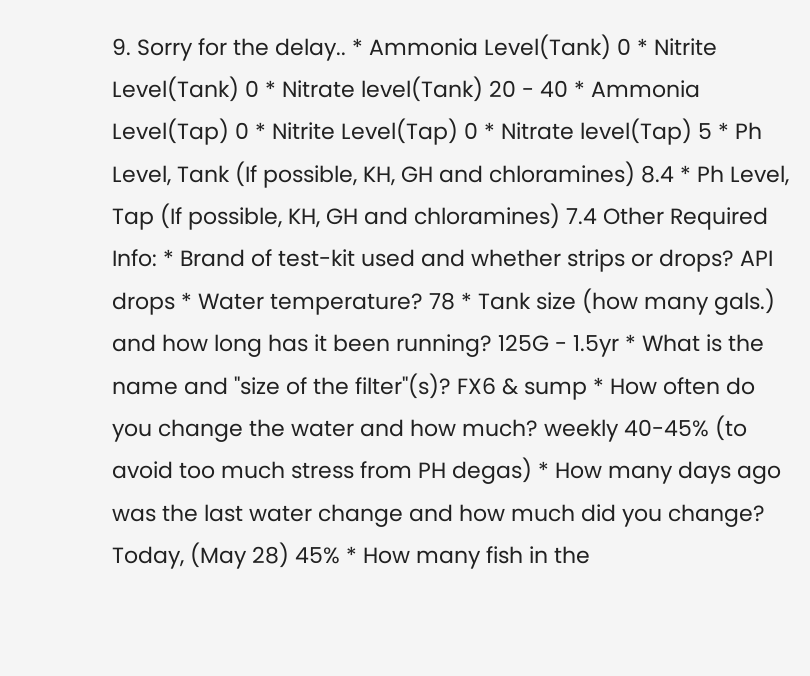9. Sorry for the delay.. * Ammonia Level(Tank) 0 * Nitrite Level(Tank) 0 * Nitrate level(Tank) 20 - 40 * Ammonia Level(Tap) 0 * Nitrite Level(Tap) 0 * Nitrate level(Tap) 5 * Ph Level, Tank (If possible, KH, GH and chloramines) 8.4 * Ph Level, Tap (If possible, KH, GH and chloramines) 7.4 Other Required Info: * Brand of test-kit used and whether strips or drops? API drops * Water temperature? 78 * Tank size (how many gals.) and how long has it been running? 125G - 1.5yr * What is the name and "size of the filter"(s)? FX6 & sump * How often do you change the water and how much? weekly 40-45% (to avoid too much stress from PH degas) * How many days ago was the last water change and how much did you change? Today, (May 28) 45% * How many fish in the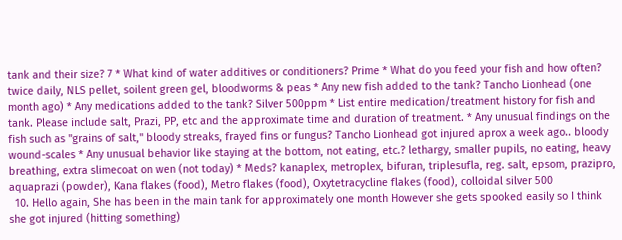tank and their size? 7 * What kind of water additives or conditioners? Prime * What do you feed your fish and how often? twice daily, NLS pellet, soilent green gel, bloodworms & peas * Any new fish added to the tank? Tancho Lionhead (one month ago) * Any medications added to the tank? Silver 500ppm * List entire medication/treatment history for fish and tank. Please include salt, Prazi, PP, etc and the approximate time and duration of treatment. * Any unusual findings on the fish such as "grains of salt," bloody streaks, frayed fins or fungus? Tancho Lionhead got injured aprox a week ago.. bloody wound-scales * Any unusual behavior like staying at the bottom, not eating, etc.? lethargy, smaller pupils, no eating, heavy breathing, extra slimecoat on wen (not today) * Meds? kanaplex, metroplex, bifuran, triplesufla, reg. salt, epsom, prazipro, aquaprazi (powder), Kana flakes (food), Metro flakes (food), Oxytetracycline flakes (food), colloidal silver 500
  10. Hello again, She has been in the main tank for approximately one month However she gets spooked easily so I think she got injured (hitting something)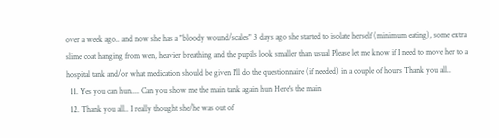over a week ago.. and now she has a "bloody wound/scales" 3 days ago she started to isolate herself (minimum eating), some extra slime coat hanging from wen, heavier breathing and the pupils look smaller than usual Please let me know if I need to move her to a hospital tank and/or what medication should be given I'll do the questionnaire (if needed) in a couple of hours Thank you all..
  11. Yes you can hun.... Can you show me the main tank again hun Here's the main
  12. Thank you all.. I really thought she/he was out of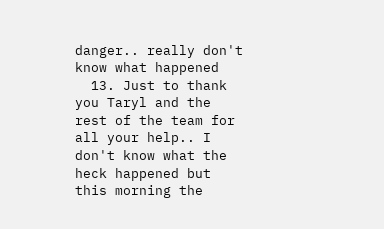danger.. really don't know what happened
  13. Just to thank you Taryl and the rest of the team for all your help.. I don't know what the heck happened but this morning the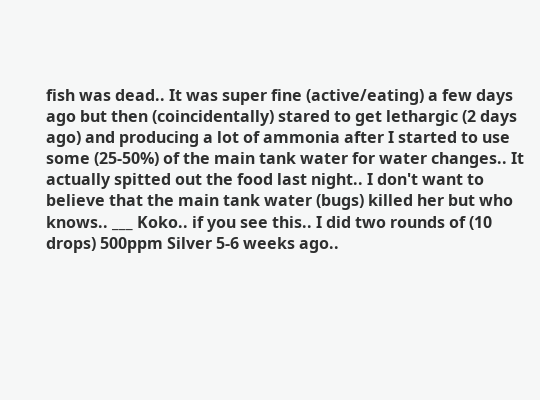fish was dead.. It was super fine (active/eating) a few days ago but then (coincidentally) stared to get lethargic (2 days ago) and producing a lot of ammonia after I started to use some (25-50%) of the main tank water for water changes.. It actually spitted out the food last night.. I don't want to believe that the main tank water (bugs) killed her but who knows.. ___ Koko.. if you see this.. I did two rounds of (10 drops) 500ppm Silver 5-6 weeks ago..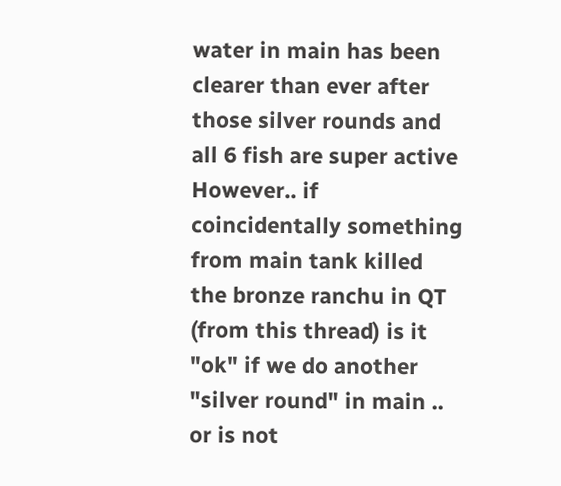water in main has been clearer than ever after those silver rounds and all 6 fish are super active However.. if coincidentally something from main tank killed the bronze ranchu in QT (from this thread) is it "ok" if we do another "silver round" in main .. or is not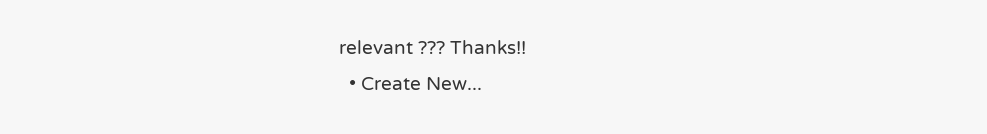relevant ??? Thanks!!
  • Create New...